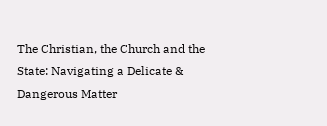The Christian, the Church and the State: Navigating a Delicate & Dangerous Matter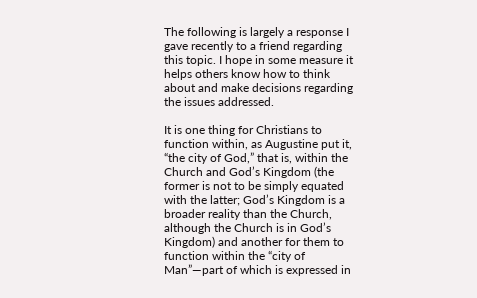The following is largely a response I gave recently to a friend regarding this topic. I hope in some measure it helps others know how to think about and make decisions regarding the issues addressed.

It is one thing for Christians to function within, as Augustine put it, “the city of God,” that is, within the Church and God’s Kingdom (the former is not to be simply equated with the latter; God’s Kingdom is a broader reality than the Church, although the Church is in God’s Kingdom) and another for them to function within the “city of Man”—part of which is expressed in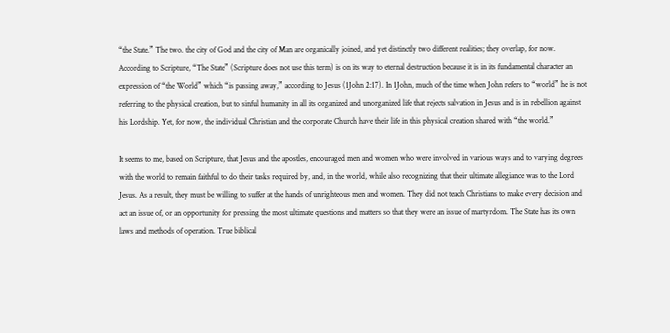“the State.” The two. the city of God and the city of Man are organically joined, and yet distinctly two different realities; they overlap, for now. According to Scripture, “The State” (Scripture does not use this term) is on its way to eternal destruction because it is in its fundamental character an expression of “the World” which “is passing away,” according to Jesus (1John 2:17). In 1John, much of the time when John refers to “world” he is not referring to the physical creation, but to sinful humanity in all its organized and unorganized life that rejects salvation in Jesus and is in rebellion against his Lordship. Yet, for now, the individual Christian and the corporate Church have their life in this physical creation shared with “the world.”

It seems to me, based on Scripture, that Jesus and the apostles, encouraged men and women who were involved in various ways and to varying degrees with the world to remain faithful to do their tasks required by, and, in the world, while also recognizing that their ultimate allegiance was to the Lord Jesus. As a result, they must be willing to suffer at the hands of unrighteous men and women. They did not teach Christians to make every decision and act an issue of, or an opportunity for pressing the most ultimate questions and matters so that they were an issue of martyrdom. The State has its own laws and methods of operation. True biblical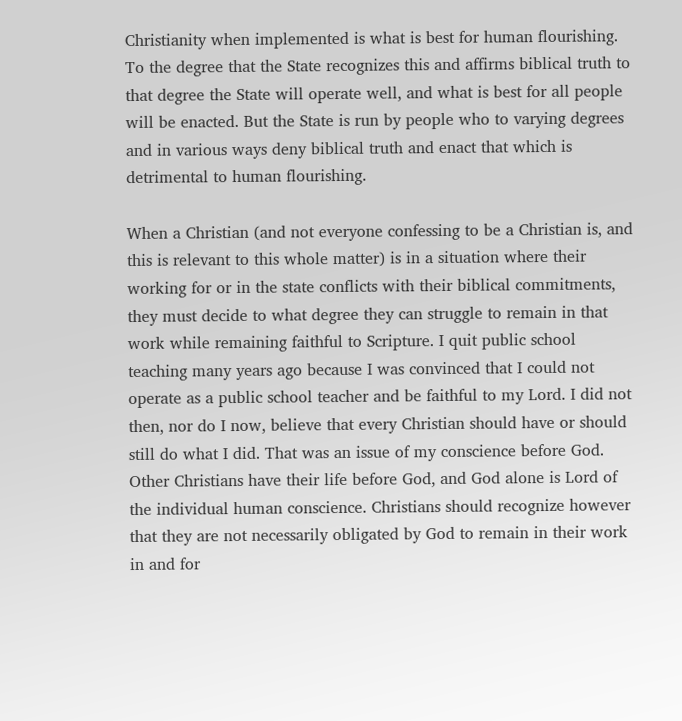Christianity when implemented is what is best for human flourishing. To the degree that the State recognizes this and affirms biblical truth to that degree the State will operate well, and what is best for all people will be enacted. But the State is run by people who to varying degrees and in various ways deny biblical truth and enact that which is detrimental to human flourishing.

When a Christian (and not everyone confessing to be a Christian is, and this is relevant to this whole matter) is in a situation where their working for or in the state conflicts with their biblical commitments, they must decide to what degree they can struggle to remain in that work while remaining faithful to Scripture. I quit public school teaching many years ago because I was convinced that I could not operate as a public school teacher and be faithful to my Lord. I did not then, nor do I now, believe that every Christian should have or should still do what I did. That was an issue of my conscience before God. Other Christians have their life before God, and God alone is Lord of the individual human conscience. Christians should recognize however that they are not necessarily obligated by God to remain in their work in and for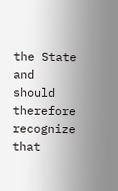the State and should therefore recognize that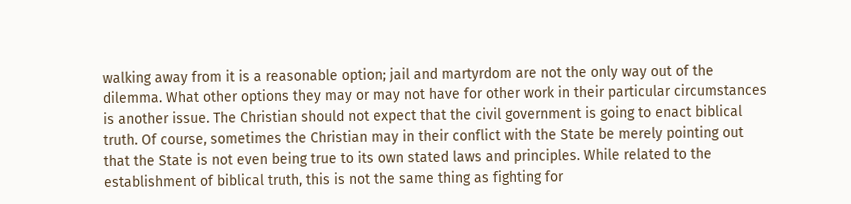walking away from it is a reasonable option; jail and martyrdom are not the only way out of the dilemma. What other options they may or may not have for other work in their particular circumstances is another issue. The Christian should not expect that the civil government is going to enact biblical truth. Of course, sometimes the Christian may in their conflict with the State be merely pointing out that the State is not even being true to its own stated laws and principles. While related to the establishment of biblical truth, this is not the same thing as fighting for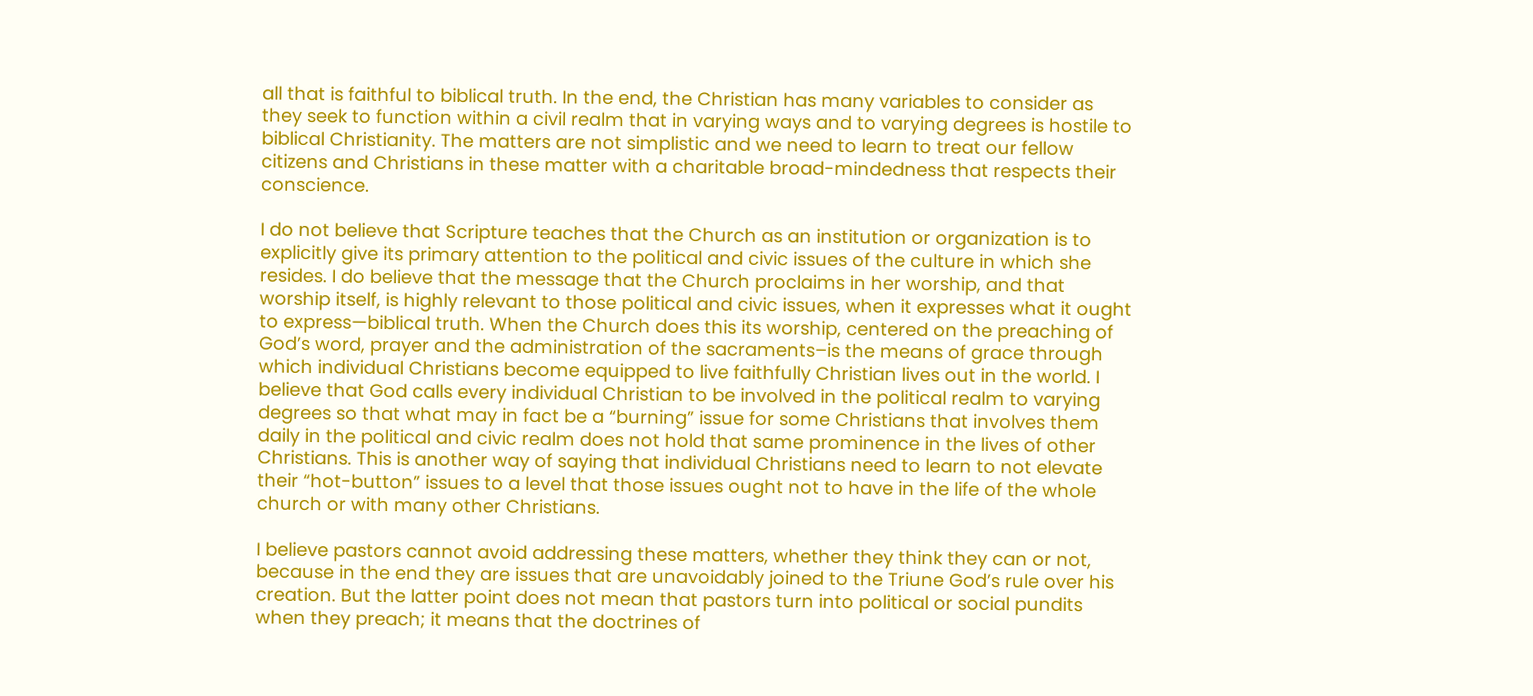all that is faithful to biblical truth. In the end, the Christian has many variables to consider as they seek to function within a civil realm that in varying ways and to varying degrees is hostile to biblical Christianity. The matters are not simplistic and we need to learn to treat our fellow citizens and Christians in these matter with a charitable broad-mindedness that respects their conscience.

I do not believe that Scripture teaches that the Church as an institution or organization is to explicitly give its primary attention to the political and civic issues of the culture in which she resides. I do believe that the message that the Church proclaims in her worship, and that worship itself, is highly relevant to those political and civic issues, when it expresses what it ought to express—biblical truth. When the Church does this its worship, centered on the preaching of God’s word, prayer and the administration of the sacraments–is the means of grace through which individual Christians become equipped to live faithfully Christian lives out in the world. I believe that God calls every individual Christian to be involved in the political realm to varying degrees so that what may in fact be a “burning” issue for some Christians that involves them daily in the political and civic realm does not hold that same prominence in the lives of other Christians. This is another way of saying that individual Christians need to learn to not elevate their “hot-button” issues to a level that those issues ought not to have in the life of the whole church or with many other Christians.

I believe pastors cannot avoid addressing these matters, whether they think they can or not, because in the end they are issues that are unavoidably joined to the Triune God’s rule over his creation. But the latter point does not mean that pastors turn into political or social pundits when they preach; it means that the doctrines of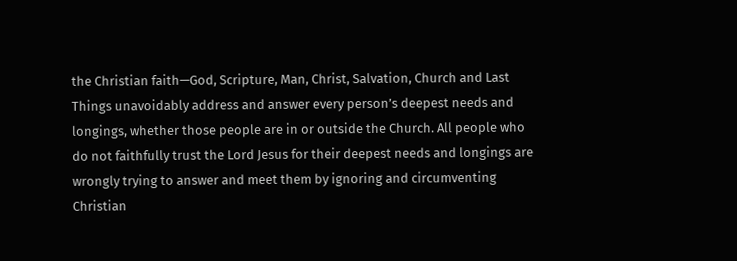the Christian faith—God, Scripture, Man, Christ, Salvation, Church and Last Things unavoidably address and answer every person’s deepest needs and longings, whether those people are in or outside the Church. All people who do not faithfully trust the Lord Jesus for their deepest needs and longings are wrongly trying to answer and meet them by ignoring and circumventing Christian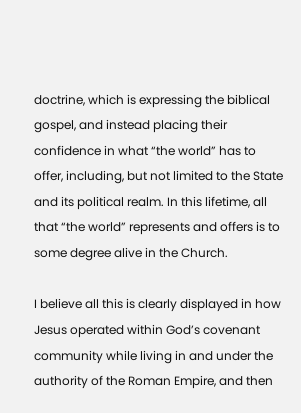doctrine, which is expressing the biblical gospel, and instead placing their confidence in what “the world” has to offer, including, but not limited to the State and its political realm. In this lifetime, all that “the world” represents and offers is to some degree alive in the Church.

I believe all this is clearly displayed in how Jesus operated within God’s covenant community while living in and under the authority of the Roman Empire, and then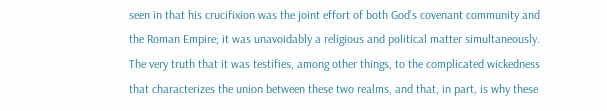seen in that his crucifixion was the joint effort of both God’s covenant community and the Roman Empire; it was unavoidably a religious and political matter simultaneously. The very truth that it was testifies, among other things, to the complicated wickedness that characterizes the union between these two realms, and that, in part, is why these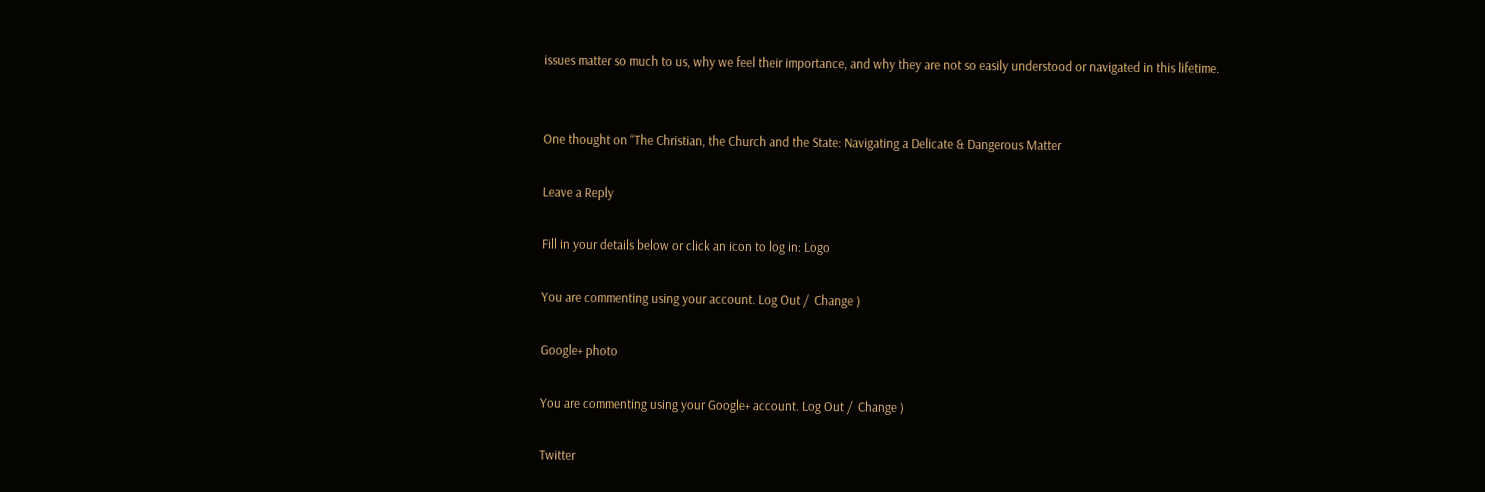issues matter so much to us, why we feel their importance, and why they are not so easily understood or navigated in this lifetime.


One thought on “The Christian, the Church and the State: Navigating a Delicate & Dangerous Matter

Leave a Reply

Fill in your details below or click an icon to log in: Logo

You are commenting using your account. Log Out /  Change )

Google+ photo

You are commenting using your Google+ account. Log Out /  Change )

Twitter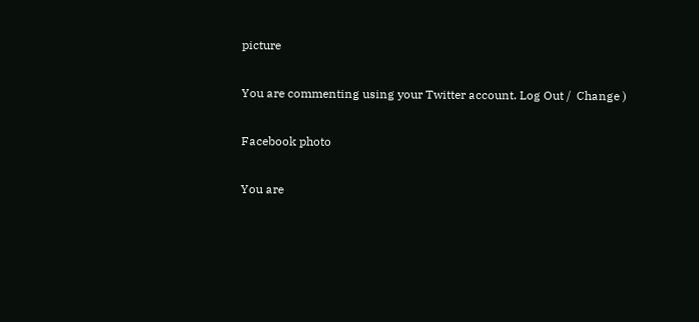picture

You are commenting using your Twitter account. Log Out /  Change )

Facebook photo

You are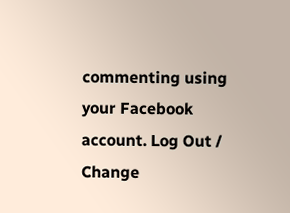commenting using your Facebook account. Log Out /  Change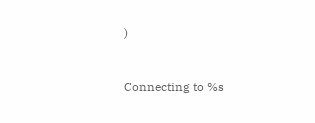)


Connecting to %s